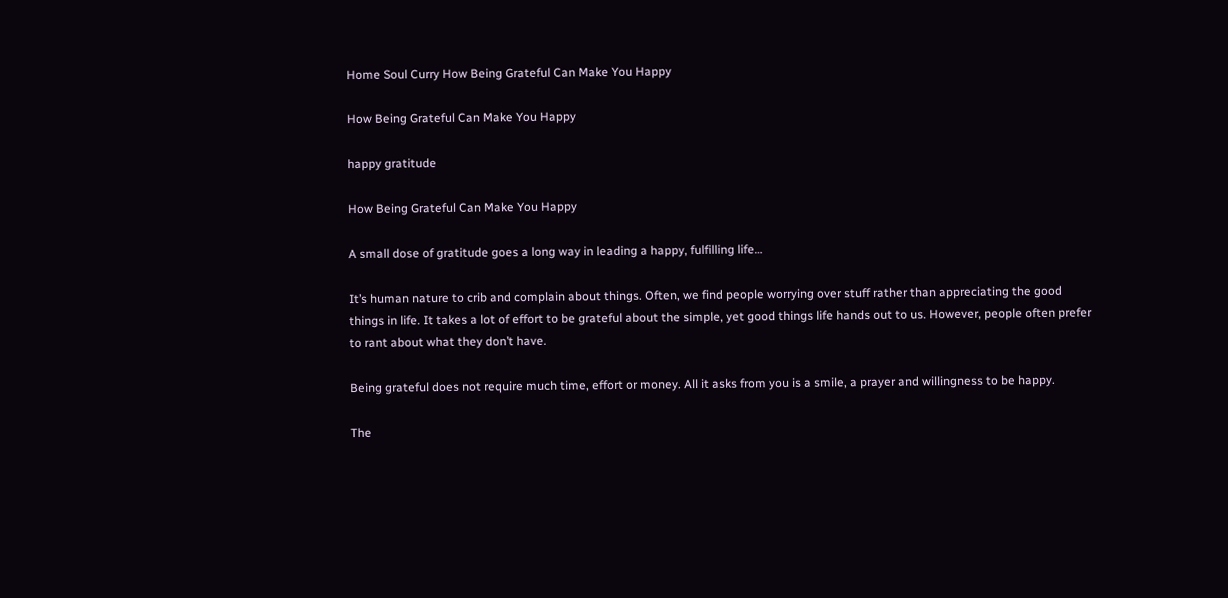Home Soul Curry How Being Grateful Can Make You Happy

How Being Grateful Can Make You Happy

happy gratitude

How Being Grateful Can Make You Happy

A small dose of gratitude goes a long way in leading a happy, fulfilling life…

It’s human nature to crib and complain about things. Often, we find people worrying over stuff rather than appreciating the good things in life. It takes a lot of effort to be grateful about the simple, yet good things life hands out to us. However, people often prefer to rant about what they don’t have.

Being grateful does not require much time, effort or money. All it asks from you is a smile, a prayer and willingness to be happy.

The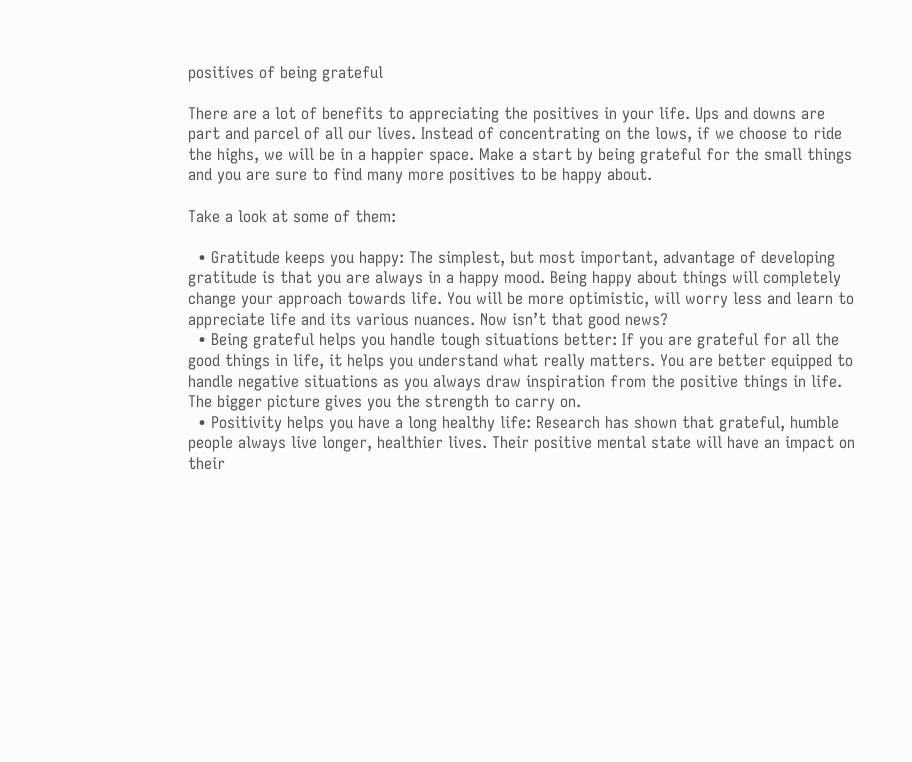positives of being grateful

There are a lot of benefits to appreciating the positives in your life. Ups and downs are part and parcel of all our lives. Instead of concentrating on the lows, if we choose to ride the highs, we will be in a happier space. Make a start by being grateful for the small things and you are sure to find many more positives to be happy about.

Take a look at some of them:

  • Gratitude keeps you happy: The simplest, but most important, advantage of developing gratitude is that you are always in a happy mood. Being happy about things will completely change your approach towards life. You will be more optimistic, will worry less and learn to appreciate life and its various nuances. Now isn’t that good news?
  • Being grateful helps you handle tough situations better: If you are grateful for all the good things in life, it helps you understand what really matters. You are better equipped to handle negative situations as you always draw inspiration from the positive things in life. The bigger picture gives you the strength to carry on.
  • Positivity helps you have a long healthy life: Research has shown that grateful, humble people always live longer, healthier lives. Their positive mental state will have an impact on their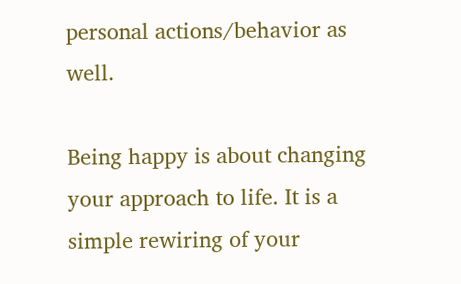personal actions/behavior as well.

Being happy is about changing your approach to life. It is a simple rewiring of your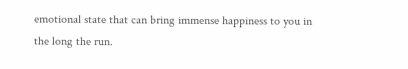emotional state that can bring immense happiness to you in the long the run.